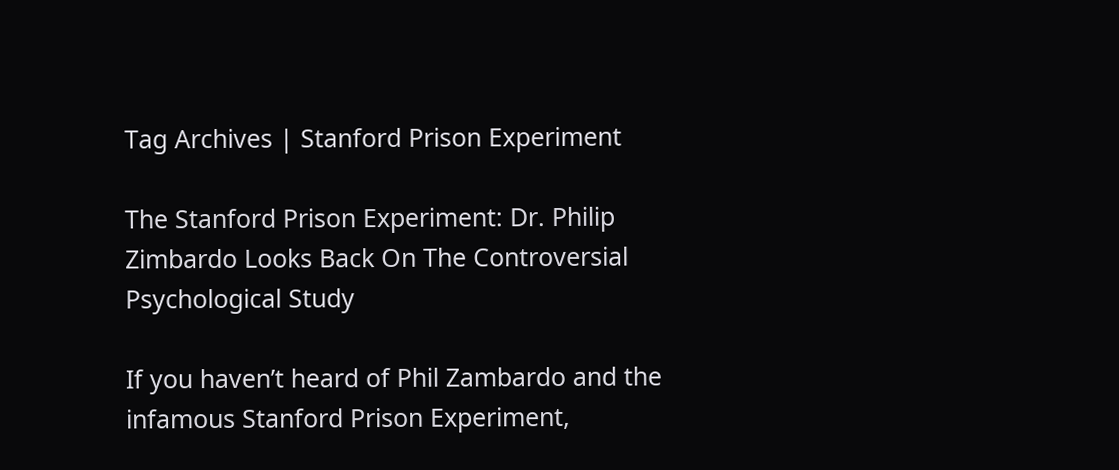Tag Archives | Stanford Prison Experiment

The Stanford Prison Experiment: Dr. Philip Zimbardo Looks Back On The Controversial Psychological Study

If you haven’t heard of Phil Zambardo and the infamous Stanford Prison Experiment,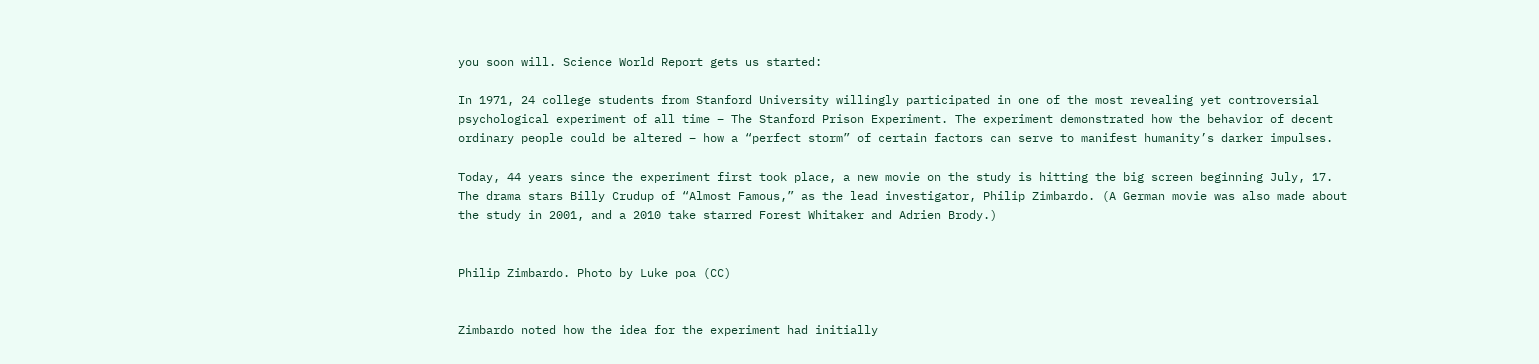you soon will. Science World Report gets us started:

In 1971, 24 college students from Stanford University willingly participated in one of the most revealing yet controversial psychological experiment of all time – The Stanford Prison Experiment. The experiment demonstrated how the behavior of decent ordinary people could be altered – how a “perfect storm” of certain factors can serve to manifest humanity’s darker impulses.

Today, 44 years since the experiment first took place, a new movie on the study is hitting the big screen beginning July, 17. The drama stars Billy Crudup of “Almost Famous,” as the lead investigator, Philip Zimbardo. (A German movie was also made about the study in 2001, and a 2010 take starred Forest Whitaker and Adrien Brody.)


Philip Zimbardo. Photo by Luke poa (CC)


Zimbardo noted how the idea for the experiment had initially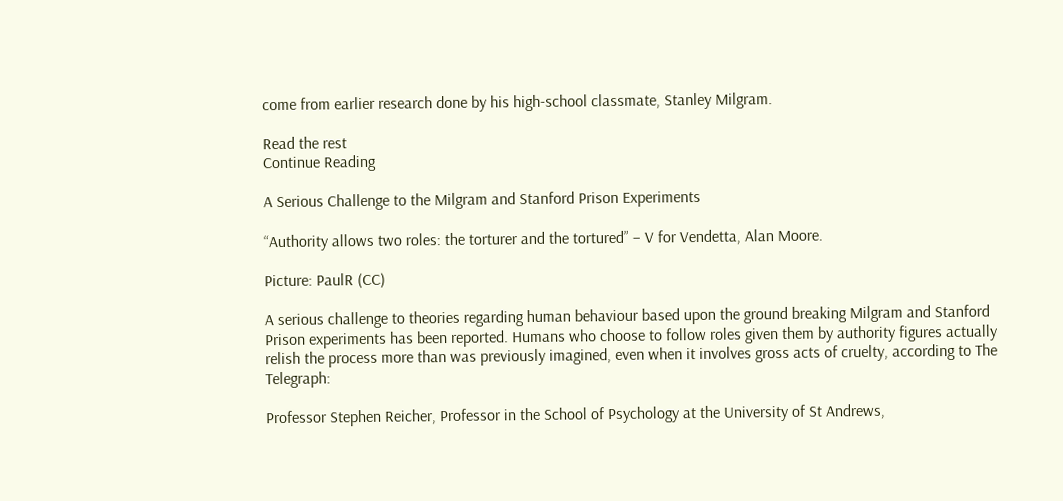come from earlier research done by his high-school classmate, Stanley Milgram.

Read the rest
Continue Reading

A Serious Challenge to the Milgram and Stanford Prison Experiments

“Authority allows two roles: the torturer and the tortured” – V for Vendetta, Alan Moore.

Picture: PaulR (CC)

A serious challenge to theories regarding human behaviour based upon the ground breaking Milgram and Stanford Prison experiments has been reported. Humans who choose to follow roles given them by authority figures actually relish the process more than was previously imagined, even when it involves gross acts of cruelty, according to The Telegraph:

Professor Stephen Reicher, Professor in the School of Psychology at the University of St Andrews,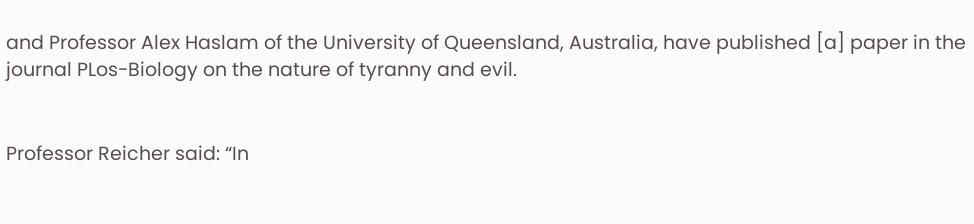and Professor Alex Haslam of the University of Queensland, Australia, have published [a] paper in the journal PLos-Biology on the nature of tyranny and evil.


Professor Reicher said: “In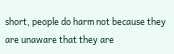short, people do harm not because they are unaware that they are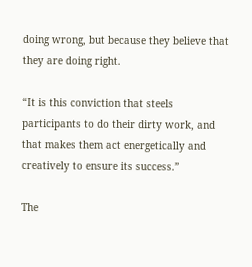doing wrong, but because they believe that they are doing right.

“It is this conviction that steels participants to do their dirty work, and that makes them act energetically and creatively to ensure its success.”

The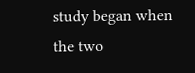study began when the two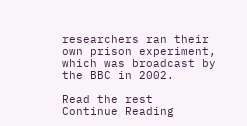researchers ran their own prison experiment, which was broadcast by the BBC in 2002.

Read the rest
Continue Reading